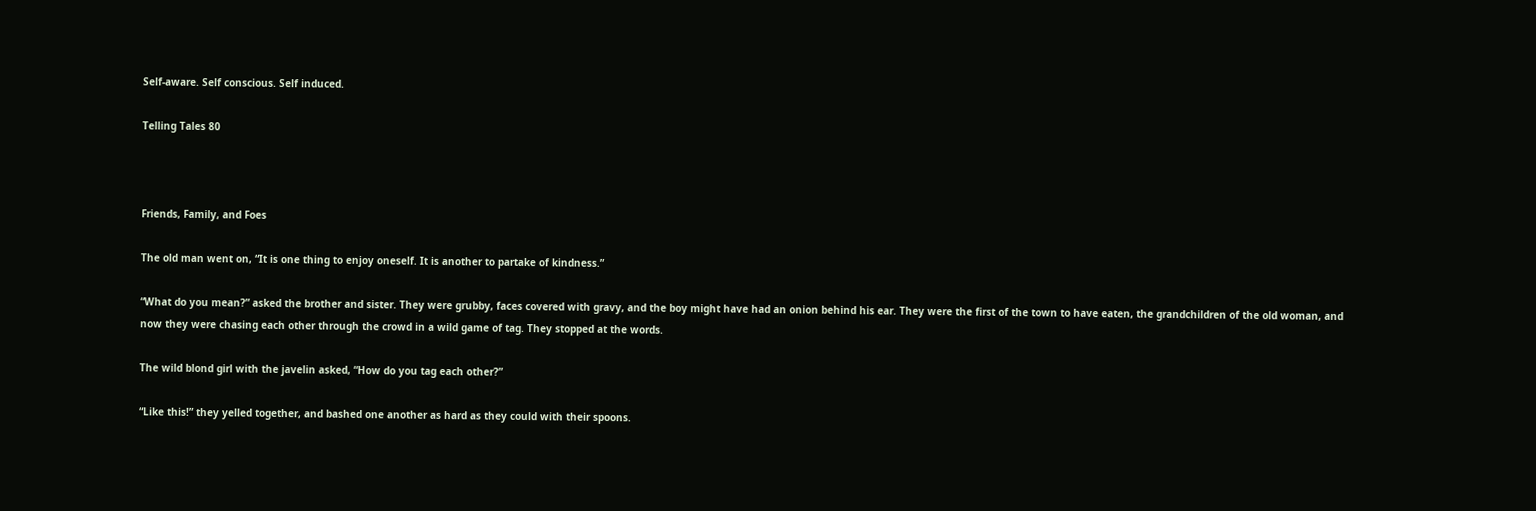Self-aware. Self conscious. Self induced.

Telling Tales 80



Friends, Family, and Foes

The old man went on, “It is one thing to enjoy oneself. It is another to partake of kindness.”

“What do you mean?” asked the brother and sister. They were grubby, faces covered with gravy, and the boy might have had an onion behind his ear. They were the first of the town to have eaten, the grandchildren of the old woman, and now they were chasing each other through the crowd in a wild game of tag. They stopped at the words.

The wild blond girl with the javelin asked, “How do you tag each other?”

“Like this!” they yelled together, and bashed one another as hard as they could with their spoons.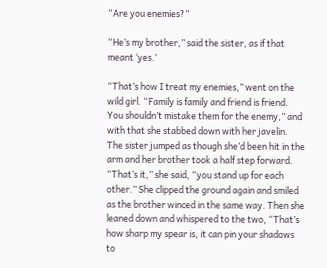“Are you enemies?”

“He’s my brother,” said the sister, as if that meant ‘yes.’

“That’s how I treat my enemies,” went on the wild girl. “Family is family and friend is friend. You shouldn’t mistake them for the enemy,” and with that she stabbed down with her javelin. The sister jumped as though she’d been hit in the arm and her brother took a half step forward. “That’s it,” she said, “you stand up for each other.” She clipped the ground again and smiled as the brother winced in the same way. Then she leaned down and whispered to the two, “That’s how sharp my spear is, it can pin your shadows to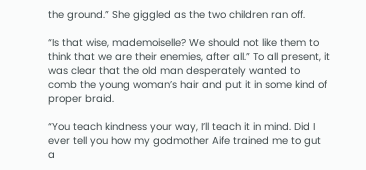the ground.” She giggled as the two children ran off.

“Is that wise, mademoiselle? We should not like them to think that we are their enemies, after all.” To all present, it was clear that the old man desperately wanted to comb the young woman’s hair and put it in some kind of proper braid.

“You teach kindness your way, I’ll teach it in mind. Did I ever tell you how my godmother Aife trained me to gut a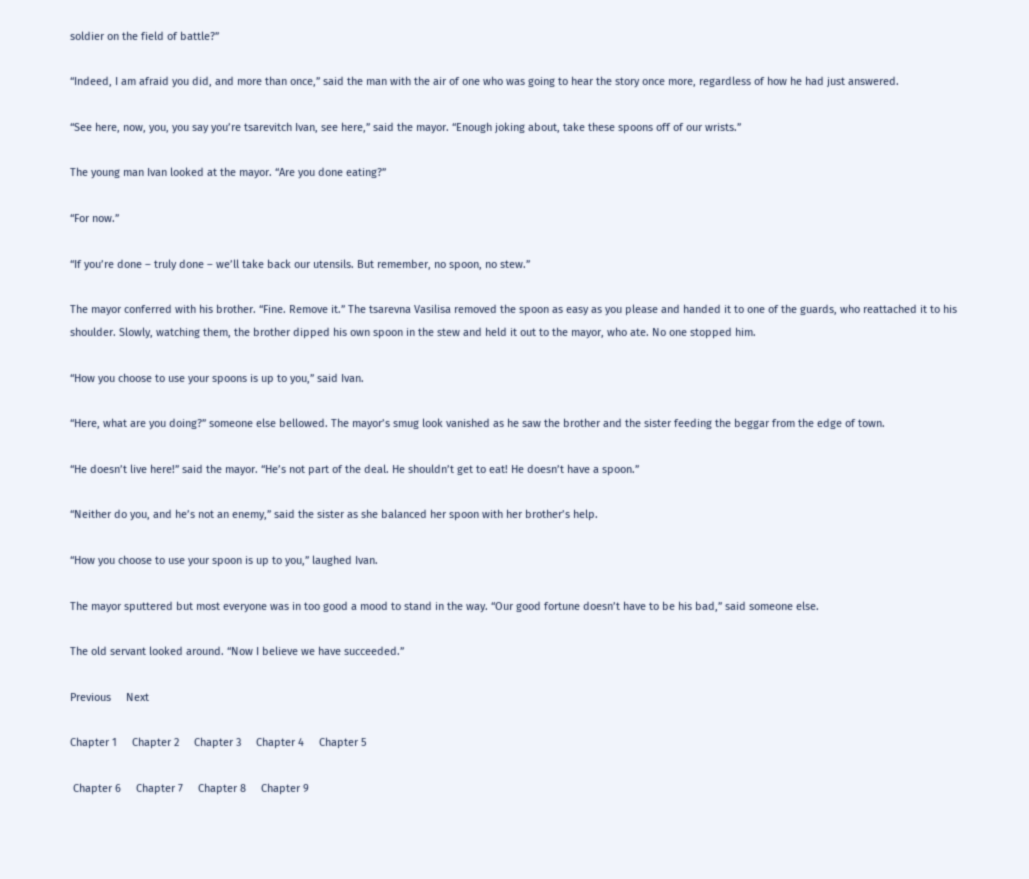soldier on the field of battle?”

“Indeed, I am afraid you did, and more than once,” said the man with the air of one who was going to hear the story once more, regardless of how he had just answered.

“See here, now, you, you say you’re tsarevitch Ivan, see here,” said the mayor. “Enough joking about, take these spoons off of our wrists.”

The young man Ivan looked at the mayor. “Are you done eating?”

“For now.”

“If you’re done – truly done – we’ll take back our utensils. But remember, no spoon, no stew.”

The mayor conferred with his brother. “Fine. Remove it.” The tsarevna Vasilisa removed the spoon as easy as you please and handed it to one of the guards, who reattached it to his shoulder. Slowly, watching them, the brother dipped his own spoon in the stew and held it out to the mayor, who ate. No one stopped him.

“How you choose to use your spoons is up to you,” said Ivan.

“Here, what are you doing?” someone else bellowed. The mayor’s smug look vanished as he saw the brother and the sister feeding the beggar from the edge of town.

“He doesn’t live here!” said the mayor. “He’s not part of the deal. He shouldn’t get to eat! He doesn’t have a spoon.”

“Neither do you, and he’s not an enemy,” said the sister as she balanced her spoon with her brother’s help.

“How you choose to use your spoon is up to you,” laughed Ivan.

The mayor sputtered but most everyone was in too good a mood to stand in the way. “Our good fortune doesn’t have to be his bad,” said someone else.

The old servant looked around. “Now I believe we have succeeded.”

Previous     Next

Chapter 1     Chapter 2     Chapter 3     Chapter 4     Chapter 5

 Chapter 6     Chapter 7     Chapter 8     Chapter 9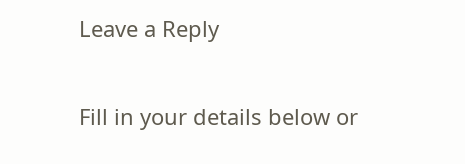Leave a Reply

Fill in your details below or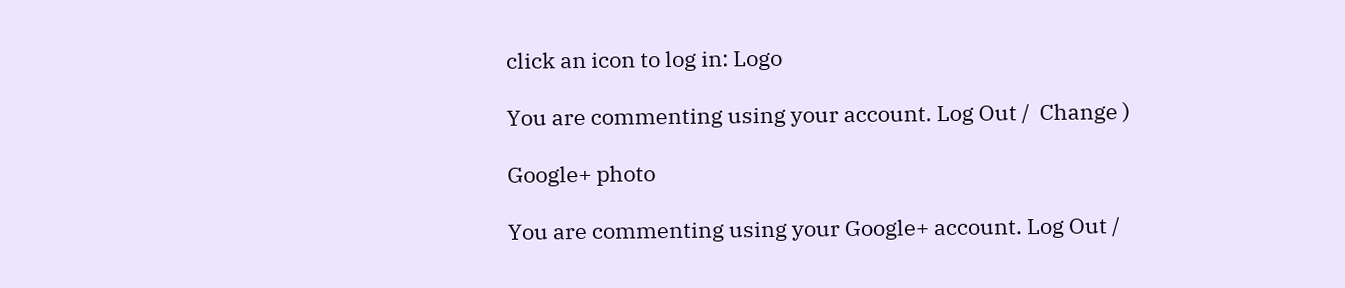click an icon to log in: Logo

You are commenting using your account. Log Out /  Change )

Google+ photo

You are commenting using your Google+ account. Log Out /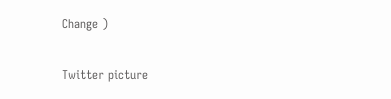Change )

Twitter picture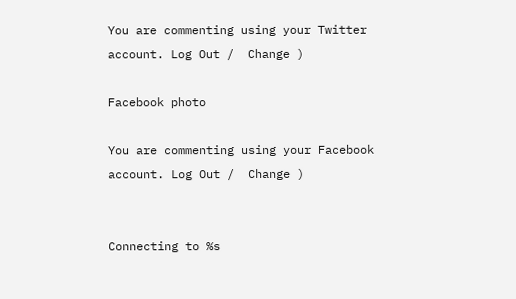You are commenting using your Twitter account. Log Out /  Change )

Facebook photo

You are commenting using your Facebook account. Log Out /  Change )


Connecting to %s